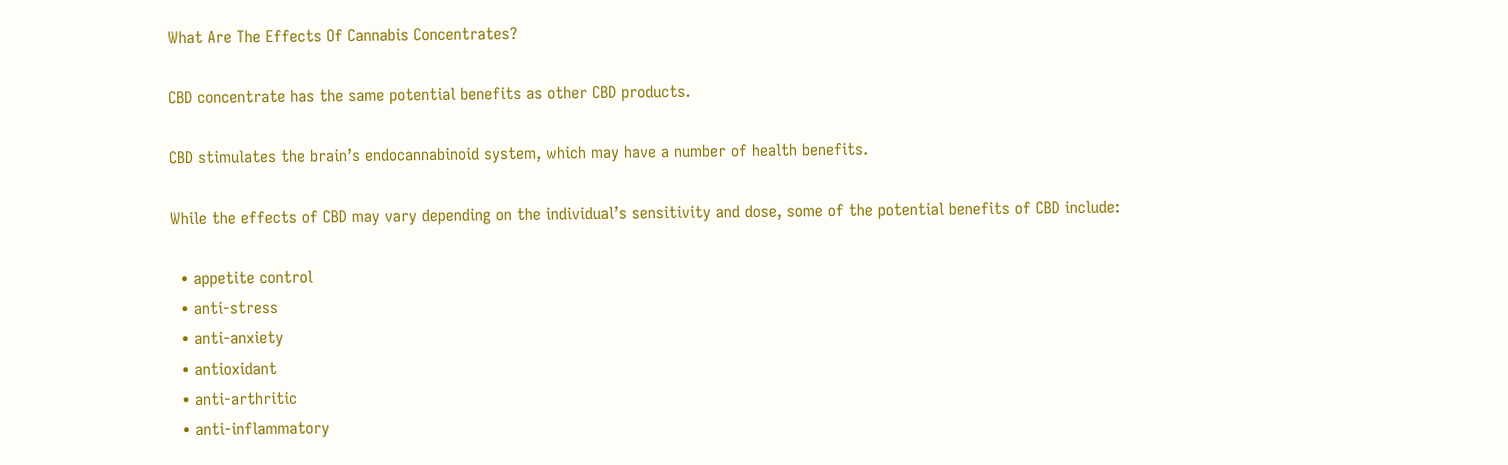What Are The Effects Of Cannabis Concentrates?

CBD concentrate has the same potential benefits as other CBD products.

CBD stimulates the brain’s endocannabinoid system, which may have a number of health benefits.

While the effects of CBD may vary depending on the individual’s sensitivity and dose, some of the potential benefits of CBD include:

  • appetite control
  • anti-stress
  • anti-anxiety
  • antioxidant
  • anti-arthritic
  • anti-inflammatory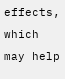effects, which may help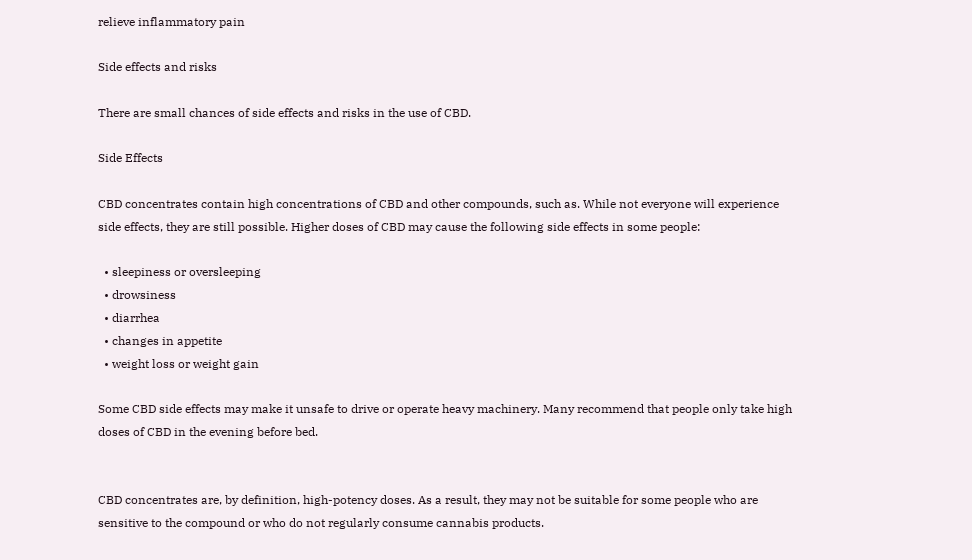relieve inflammatory pain

Side effects and risks

There are small chances of side effects and risks in the use of CBD.

Side Effects

CBD concentrates contain high concentrations of CBD and other compounds, such as. While not everyone will experience side effects, they are still possible. Higher doses of CBD may cause the following side effects in some people:

  • sleepiness or oversleeping
  • drowsiness
  • diarrhea
  • changes in appetite
  • weight loss or weight gain

Some CBD side effects may make it unsafe to drive or operate heavy machinery. Many recommend that people only take high doses of CBD in the evening before bed.


CBD concentrates are, by definition, high-potency doses. As a result, they may not be suitable for some people who are sensitive to the compound or who do not regularly consume cannabis products.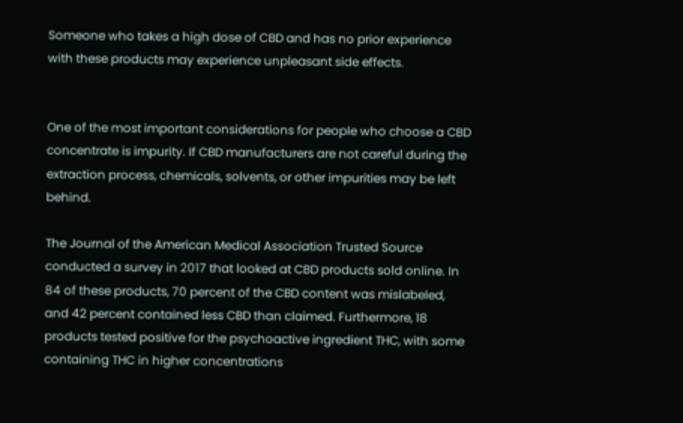Someone who takes a high dose of CBD and has no prior experience with these products may experience unpleasant side effects.


One of the most important considerations for people who choose a CBD concentrate is impurity. If CBD manufacturers are not careful during the extraction process, chemicals, solvents, or other impurities may be left behind.

The Journal of the American Medical Association Trusted Source conducted a survey in 2017 that looked at CBD products sold online. In 84 of these products, 70 percent of the CBD content was mislabeled, and 42 percent contained less CBD than claimed. Furthermore, 18 products tested positive for the psychoactive ingredient THC, with some containing THC in higher concentrations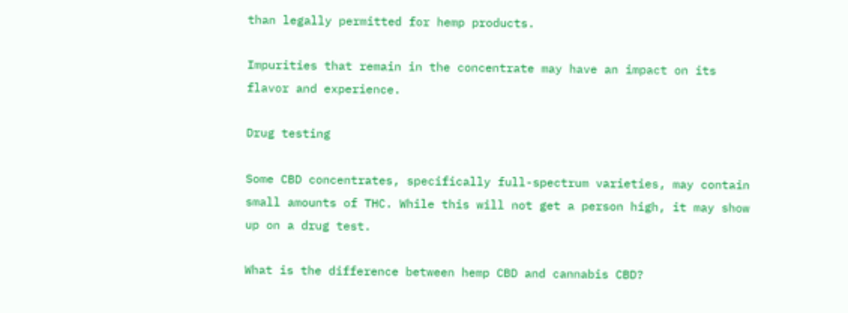than legally permitted for hemp products.

Impurities that remain in the concentrate may have an impact on its flavor and experience.

Drug testing

Some CBD concentrates, specifically full-spectrum varieties, may contain small amounts of THC. While this will not get a person high, it may show up on a drug test.

What is the difference between hemp CBD and cannabis CBD?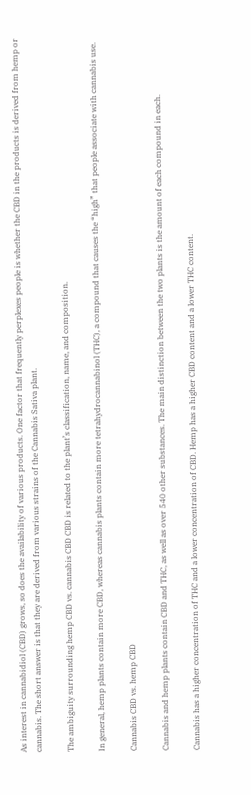As interest in cannabidiol (CBD) grows, so does the availability of various products. One factor that frequently perplexes people is whether the CBD in the products is derived from hemp or cannabis. The short answer is that they are derived from various strains of the Cannabis Sativa plant.

The ambiguity surrounding hemp CBD vs. cannabis CBD CBD is related to the plant’s classification, name, and composition.

In general, hemp plants contain more CBD, whereas cannabis plants contain more tetrahydrocannabinol (THC), a compound that causes the “high” that people associate with cannabis use.

Cannabis CBD vs. hemp CBD

Cannabis and hemp plants contain CBD and THC, as well as over 540 other substances. The main distinction between the two plants is the amount of each compound in each.

Cannabis has a higher concentration of THC and a lower concentration of CBD. Hemp has a higher CBD content and a lower THC content.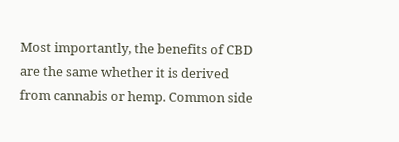Most importantly, the benefits of CBD are the same whether it is derived from cannabis or hemp. Common side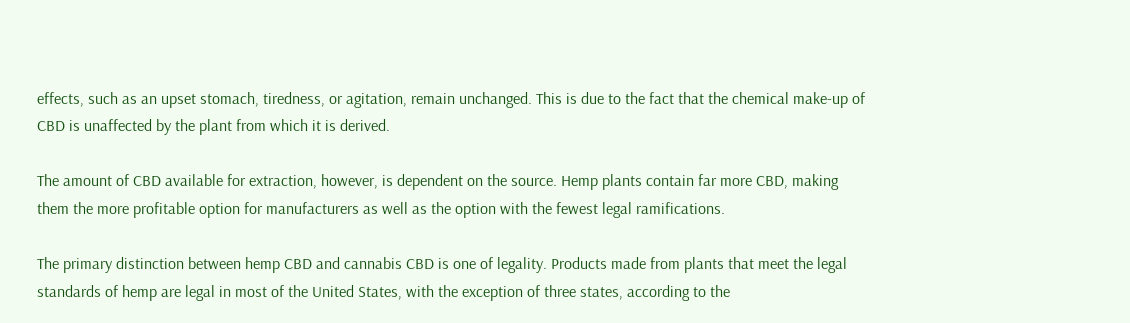effects, such as an upset stomach, tiredness, or agitation, remain unchanged. This is due to the fact that the chemical make-up of CBD is unaffected by the plant from which it is derived.

The amount of CBD available for extraction, however, is dependent on the source. Hemp plants contain far more CBD, making them the more profitable option for manufacturers as well as the option with the fewest legal ramifications.

The primary distinction between hemp CBD and cannabis CBD is one of legality. Products made from plants that meet the legal standards of hemp are legal in most of the United States, with the exception of three states, according to the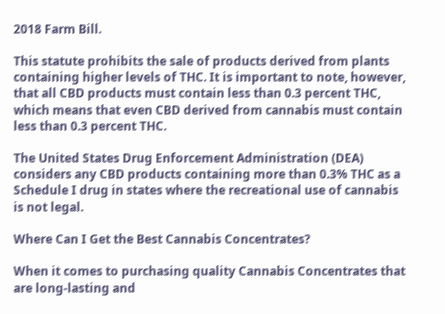2018 Farm Bill.

This statute prohibits the sale of products derived from plants containing higher levels of THC. It is important to note, however, that all CBD products must contain less than 0.3 percent THC, which means that even CBD derived from cannabis must contain less than 0.3 percent THC.

The United States Drug Enforcement Administration (DEA) considers any CBD products containing more than 0.3% THC as a Schedule I drug in states where the recreational use of cannabis is not legal.

Where Can I Get the Best Cannabis Concentrates?

When it comes to purchasing quality Cannabis Concentrates that are long-lasting and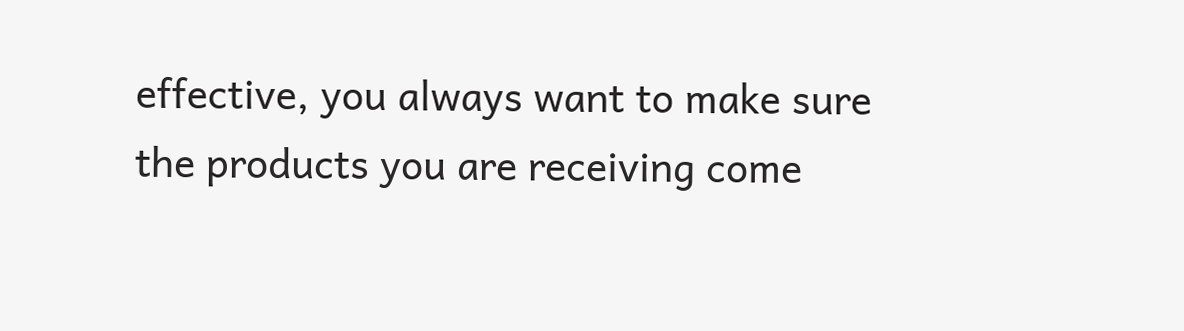effective, you always want to make sure the products you are receiving come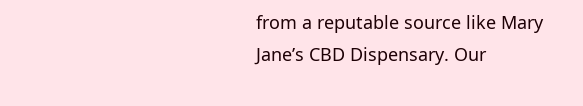from a reputable source like Mary Jane’s CBD Dispensary. Our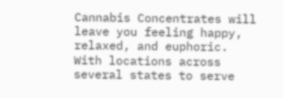Cannabis Concentrates will leave you feeling happy, relaxed, and euphoric. With locations across several states to serve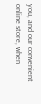you, and our convenient online store, when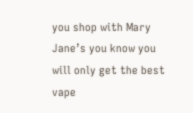you shop with Mary Jane’s you know you will only get the best vape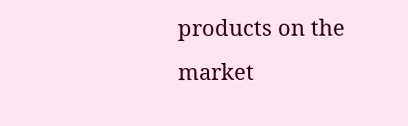products on the market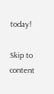today!

Skip to content